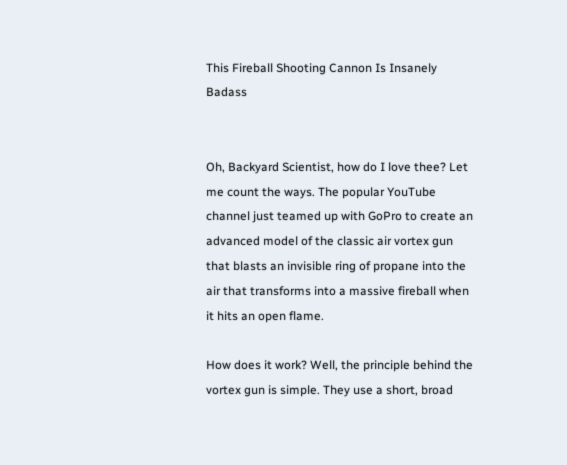This Fireball Shooting Cannon Is Insanely Badass


Oh, Backyard Scientist, how do I love thee? Let me count the ways. The popular YouTube channel just teamed up with GoPro to create an advanced model of the classic air vortex gun that blasts an invisible ring of propane into the air that transforms into a massive fireball when it hits an open flame.

How does it work? Well, the principle behind the vortex gun is simple. They use a short, broad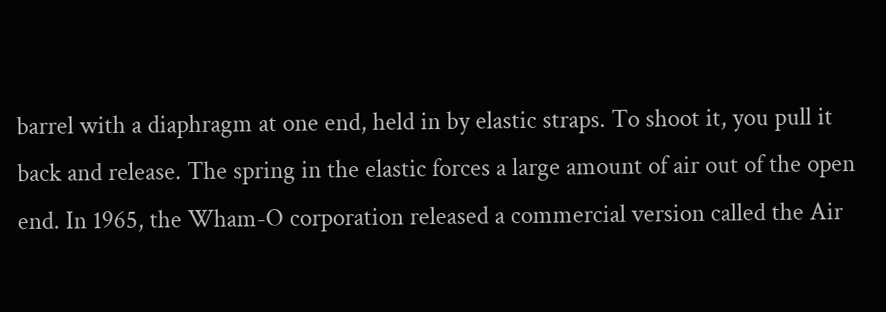barrel with a diaphragm at one end, held in by elastic straps. To shoot it, you pull it back and release. The spring in the elastic forces a large amount of air out of the open end. In 1965, the Wham-O corporation released a commercial version called the Air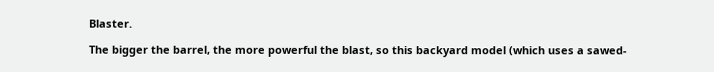Blaster.

The bigger the barrel, the more powerful the blast, so this backyard model (which uses a sawed-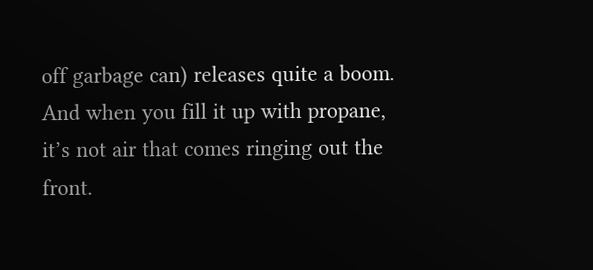off garbage can) releases quite a boom. And when you fill it up with propane, it’s not air that comes ringing out the front.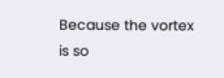Because the vortex is so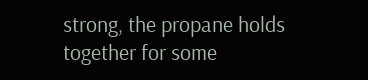strong, the propane holds together for some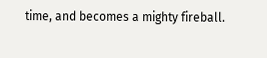time, and becomes a mighty fireball.